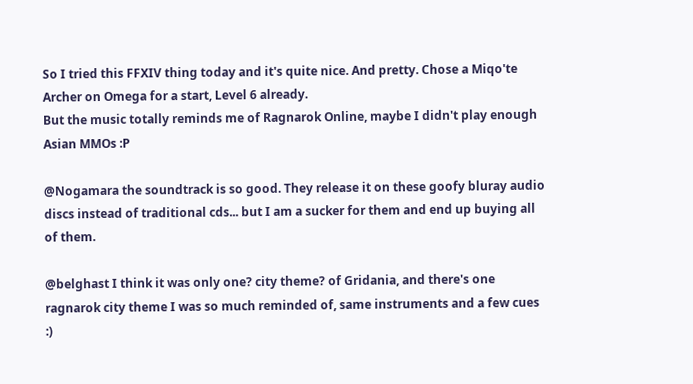So I tried this FFXIV thing today and it's quite nice. And pretty. Chose a Miqo'te Archer on Omega for a start, Level 6 already.
But the music totally reminds me of Ragnarok Online, maybe I didn't play enough Asian MMOs :P

@Nogamara the soundtrack is so good. They release it on these goofy bluray audio discs instead of traditional cds... but I am a sucker for them and end up buying all of them.

@belghast I think it was only one? city theme? of Gridania, and there's one ragnarok city theme I was so much reminded of, same instruments and a few cues :)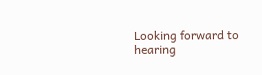Looking forward to hearing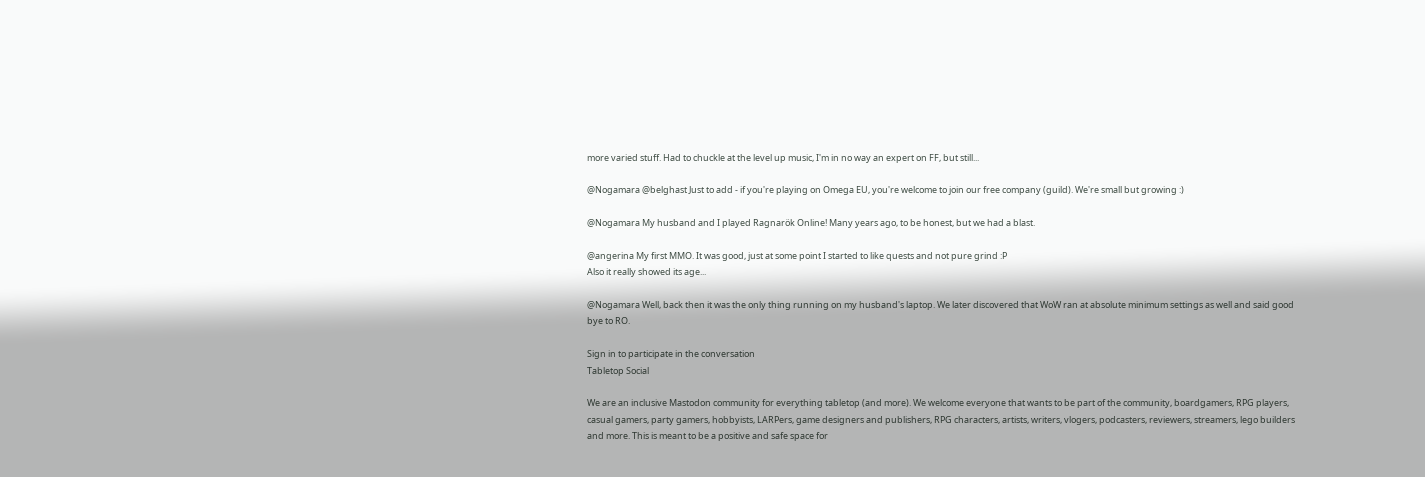more varied stuff. Had to chuckle at the level up music, I'm in no way an expert on FF, but still...

@Nogamara @belghast Just to add - if you're playing on Omega EU, you're welcome to join our free company (guild). We're small but growing :)

@Nogamara My husband and I played Ragnarök Online! Many years ago, to be honest, but we had a blast.

@angerina My first MMO. It was good, just at some point I started to like quests and not pure grind :P
Also it really showed its age...

@Nogamara Well, back then it was the only thing running on my husband's laptop. We later discovered that WoW ran at absolute minimum settings as well and said good bye to RO.

Sign in to participate in the conversation
Tabletop Social

We are an inclusive Mastodon community for everything tabletop (and more). We welcome everyone that wants to be part of the community, boardgamers, RPG players, casual gamers, party gamers, hobbyists, LARPers, game designers and publishers, RPG characters, artists, writers, vlogers, podcasters, reviewers, streamers, lego builders and more. This is meant to be a positive and safe space for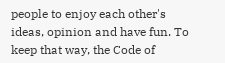people to enjoy each other's ideas, opinion and have fun. To keep that way, the Code of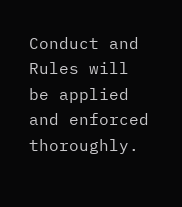Conduct and Rules will be applied and enforced thoroughly.